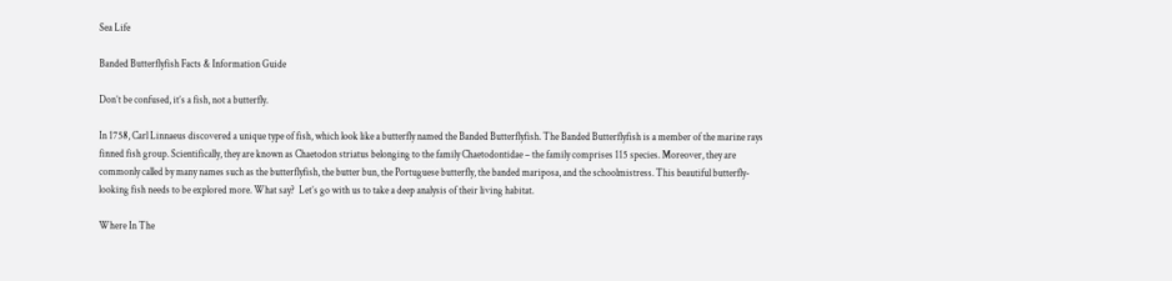Sea Life

Banded Butterflyfish Facts & Information Guide

Don’t be confused, it’s a fish, not a butterfly.

In 1758, Carl Linnaeus discovered a unique type of fish, which look like a butterfly named the Banded Butterflyfish. The Banded Butterflyfish is a member of the marine rays finned fish group. Scientifically, they are known as Chaetodon striatus belonging to the family Chaetodontidae – the family comprises 115 species. Moreover, they are commonly called by many names such as the butterflyfish, the butter bun, the Portuguese butterfly, the banded mariposa, and the schoolmistress. This beautiful butterfly-looking fish needs to be explored more. What say?  Let’s go with us to take a deep analysis of their living habitat.

Where In The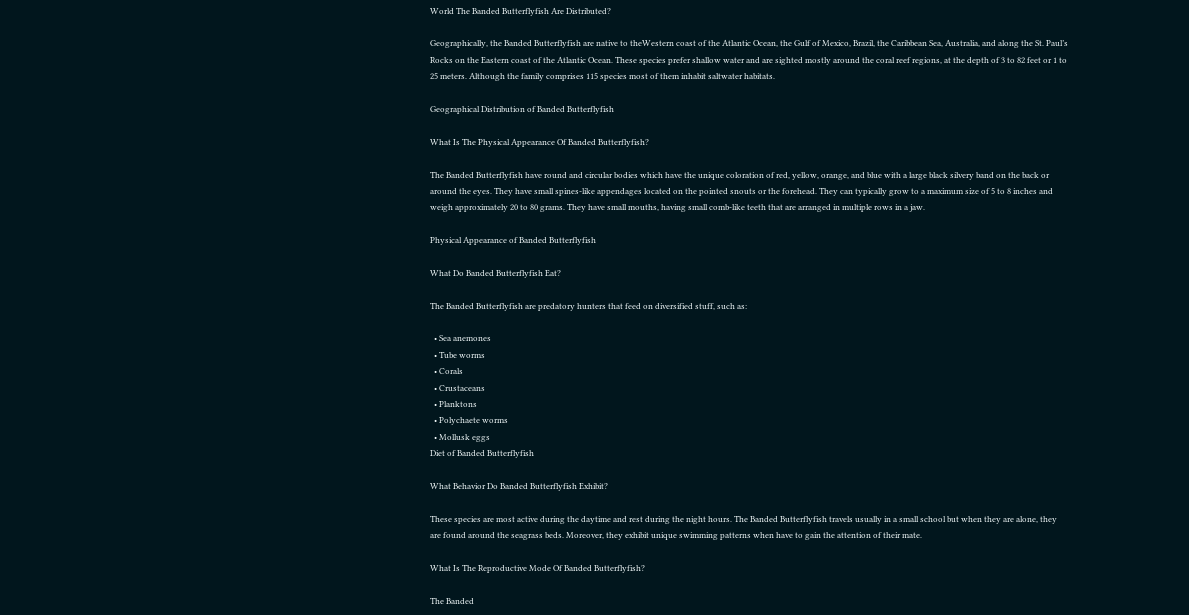World The Banded Butterflyfish Are Distributed?

Geographically, the Banded Butterflyfish are native to theWestern coast of the Atlantic Ocean, the Gulf of Mexico, Brazil, the Caribbean Sea, Australia, and along the St. Paul’s Rocks on the Eastern coast of the Atlantic Ocean. These species prefer shallow water and are sighted mostly around the coral reef regions, at the depth of 3 to 82 feet or 1 to 25 meters. Although the family comprises 115 species most of them inhabit saltwater habitats.

Geographical Distribution of Banded Butterflyfish

What Is The Physical Appearance Of Banded Butterflyfish?

The Banded Butterflyfish have round and circular bodies which have the unique coloration of red, yellow, orange, and blue with a large black silvery band on the back or around the eyes. They have small spines-like appendages located on the pointed snouts or the forehead. They can typically grow to a maximum size of 5 to 8 inches and weigh approximately 20 to 80 grams. They have small mouths, having small comb-like teeth that are arranged in multiple rows in a jaw.

Physical Appearance of Banded Butterflyfish

What Do Banded Butterflyfish Eat?

The Banded Butterflyfish are predatory hunters that feed on diversified stuff, such as:

  • Sea anemones
  • Tube worms
  • Corals
  • Crustaceans
  • Planktons
  • Polychaete worms
  • Mollusk eggs
Diet of Banded Butterflyfish

What Behavior Do Banded Butterflyfish Exhibit?

These species are most active during the daytime and rest during the night hours. The Banded Butterflyfish travels usually in a small school but when they are alone, they are found around the seagrass beds. Moreover, they exhibit unique swimming patterns when have to gain the attention of their mate.

What Is The Reproductive Mode Of Banded Butterflyfish?

The Banded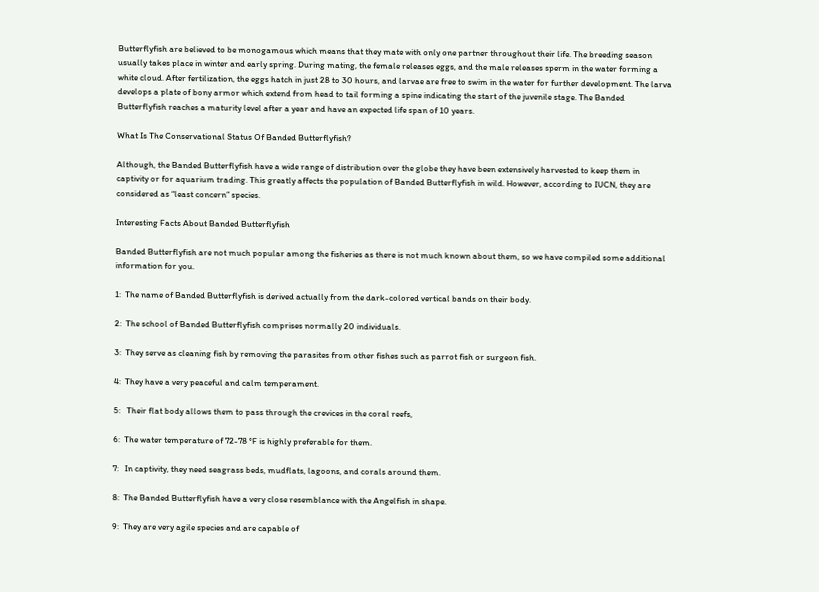Butterflyfish are believed to be monogamous which means that they mate with only one partner throughout their life. The breeding season usually takes place in winter and early spring. During mating, the female releases eggs, and the male releases sperm in the water forming a white cloud. After fertilization, the eggs hatch in just 28 to 30 hours, and larvae are free to swim in the water for further development. The larva develops a plate of bony armor which extend from head to tail forming a spine indicating the start of the juvenile stage. The Banded Butterflyfish reaches a maturity level after a year and have an expected life span of 10 years.

What Is The Conservational Status Of Banded Butterflyfish?

Although, the Banded Butterflyfish have a wide range of distribution over the globe they have been extensively harvested to keep them in captivity or for aquarium trading. This greatly affects the population of Banded Butterflyfish in wild. However, according to IUCN, they are considered as “least concern” species.

Interesting Facts About Banded Butterflyfish

Banded Butterflyfish are not much popular among the fisheries as there is not much known about them, so we have compiled some additional information for you.

1:  The name of Banded Butterflyfish is derived actually from the dark-colored vertical bands on their body.

2:  The school of Banded Butterflyfish comprises normally 20 individuals.

3:  They serve as cleaning fish by removing the parasites from other fishes such as parrot fish or surgeon fish.

4:  They have a very peaceful and calm temperament.

5:   Their flat body allows them to pass through the crevices in the coral reefs,

6:  The water temperature of 72-78 °F is highly preferable for them.

7:   In captivity, they need seagrass beds, mudflats, lagoons, and corals around them.

8:  The Banded Butterflyfish have a very close resemblance with the Angelfish in shape.

9:  They are very agile species and are capable of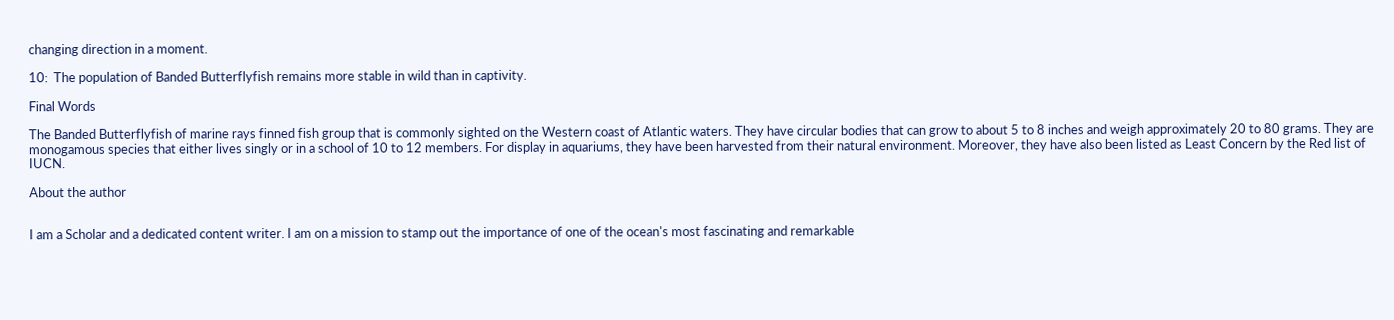changing direction in a moment.

10:  The population of Banded Butterflyfish remains more stable in wild than in captivity.

Final Words

The Banded Butterflyfish of marine rays finned fish group that is commonly sighted on the Western coast of Atlantic waters. They have circular bodies that can grow to about 5 to 8 inches and weigh approximately 20 to 80 grams. They are monogamous species that either lives singly or in a school of 10 to 12 members. For display in aquariums, they have been harvested from their natural environment. Moreover, they have also been listed as Least Concern by the Red list of IUCN.

About the author


I am a Scholar and a dedicated content writer. I am on a mission to stamp out the importance of one of the ocean's most fascinating and remarkable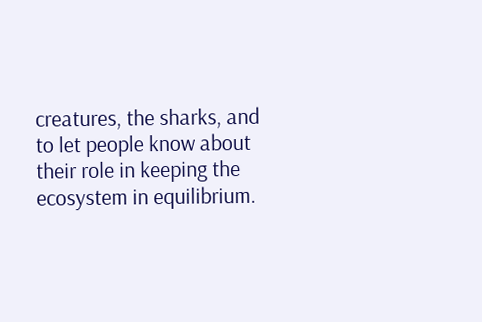creatures, the sharks, and to let people know about their role in keeping the ecosystem in equilibrium.